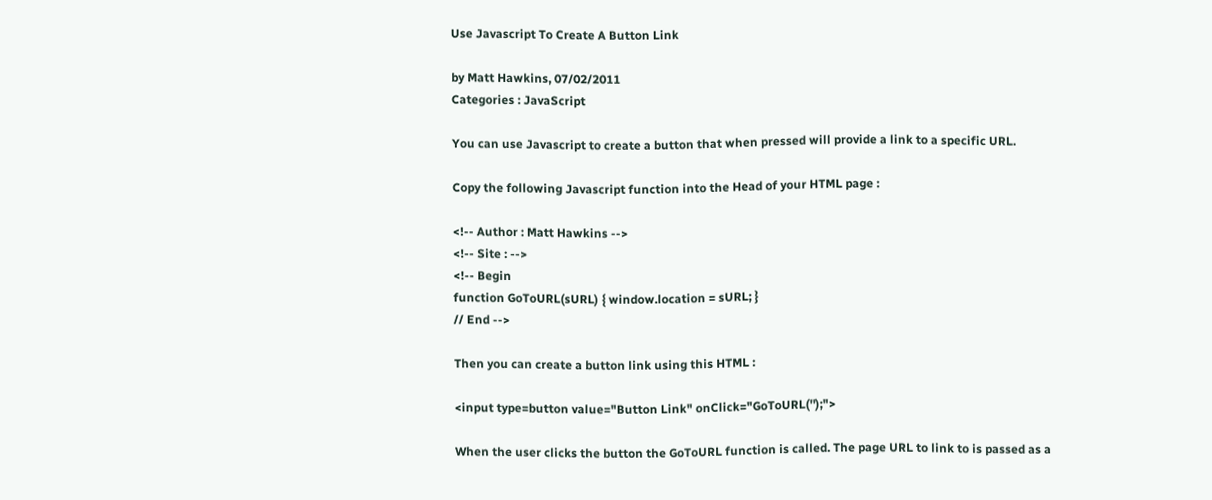Use Javascript To Create A Button Link

by Matt Hawkins, 07/02/2011
Categories : JavaScript

You can use Javascript to create a button that when pressed will provide a link to a specific URL.

Copy the following Javascript function into the Head of your HTML page :

<!-- Author : Matt Hawkins -->
<!-- Site : -->
<!-- Begin
function GoToURL(sURL) { window.location = sURL; }
// End -->

Then you can create a button link using this HTML :

<input type=button value="Button Link" onClick="GoToURL('');">

When the user clicks the button the GoToURL function is called. The page URL to link to is passed as a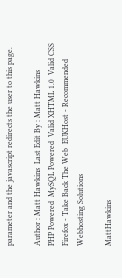parameter and the javascript redirects the user to this page.

Author : Matt Hawkins  Last Edit By : Matt Hawkins
PHP Powered  MySQL Powered  Valid XHTML 1.0  Valid CSS  Firefox - Take Back The Web  EUKHost - Recommended Webhosting Solutions

MattHawkins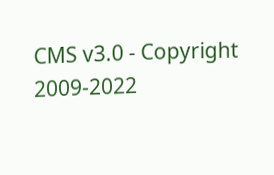CMS v3.0 - Copyright 2009-2022